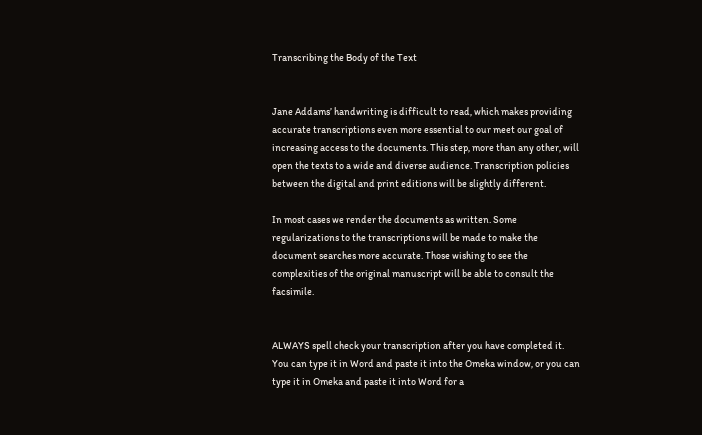Transcribing the Body of the Text


Jane Addams’ handwriting is difficult to read, which makes providing accurate transcriptions even more essential to our meet our goal of increasing access to the documents. This step, more than any other, will open the texts to a wide and diverse audience. Transcription policies between the digital and print editions will be slightly different.

In most cases we render the documents as written. Some regularizations to the transcriptions will be made to make the document searches more accurate. Those wishing to see the complexities of the original manuscript will be able to consult the facsimile.


ALWAYS spell check your transcription after you have completed it. You can type it in Word and paste it into the Omeka window, or you can type it in Omeka and paste it into Word for a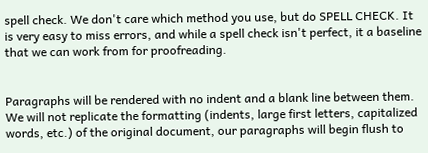spell check. We don't care which method you use, but do SPELL CHECK. It is very easy to miss errors, and while a spell check isn't perfect, it a baseline that we can work from for proofreading.


Paragraphs will be rendered with no indent and a blank line between them. We will not replicate the formatting (indents, large first letters, capitalized words, etc.) of the original document, our paragraphs will begin flush to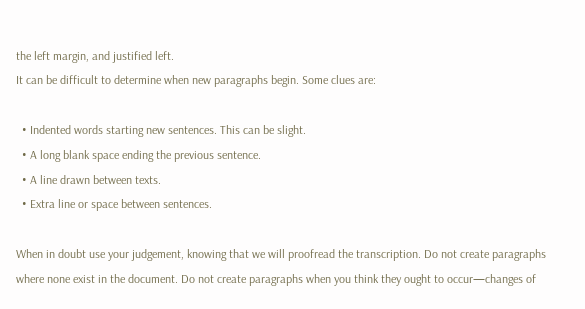the left margin, and justified left.
It can be difficult to determine when new paragraphs begin. Some clues are:

  • Indented words starting new sentences. This can be slight.
  • A long blank space ending the previous sentence.
  • A line drawn between texts.
  • Extra line or space between sentences.

When in doubt use your judgement, knowing that we will proofread the transcription. Do not create paragraphs where none exist in the document. Do not create paragraphs when you think they ought to occur—changes of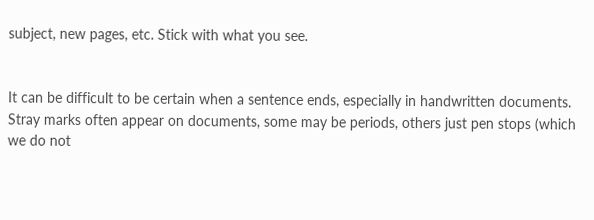subject, new pages, etc. Stick with what you see.


It can be difficult to be certain when a sentence ends, especially in handwritten documents. Stray marks often appear on documents, some may be periods, others just pen stops (which we do not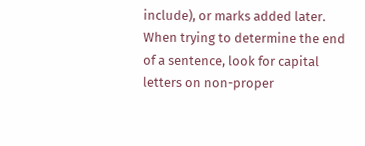include), or marks added later. When trying to determine the end of a sentence, look for capital letters on non-proper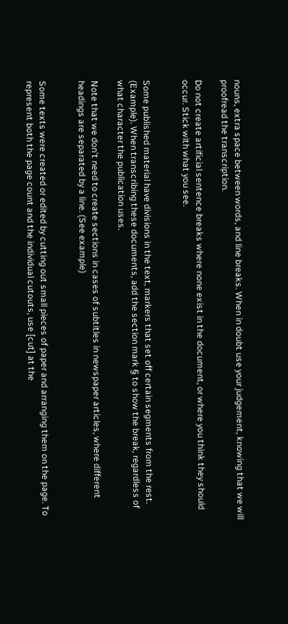nouns, extra space between words, and line breaks. When in doubt use your judgement, knowing that we will proofread the transcription.

Do not create artificial sentence breaks where none exist in the document, or where you think they should occur. Stick with what you see.


Some published material have divisions in the text, markers that set off certain segments from the rest. (Example). When transcribing these documents, add the section mark § to show the break, regardless of what character the publication uses.

Note that we don't need to create sections in cases of subtitles in newspaper articles, where different headings are separated by a line. (See example)


Some texts were created or edited by cutting out small pieces of paper and arranging them on the page. To represent both the page count and the individual cutouts, use [cut] at the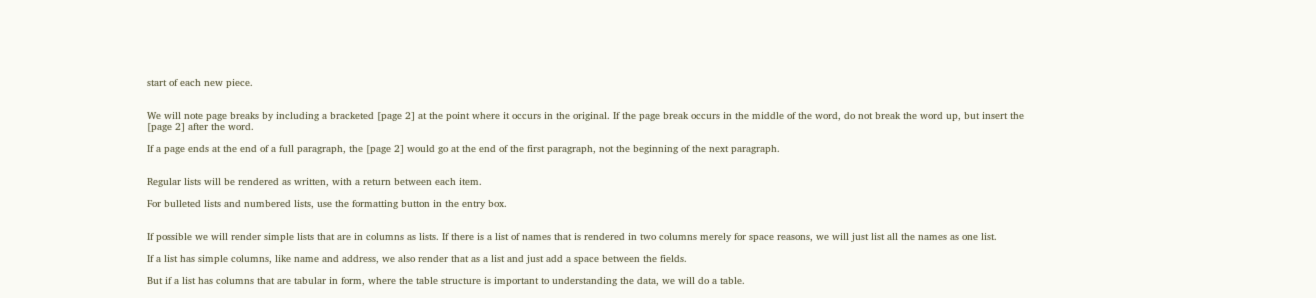start of each new piece.


We will note page breaks by including a bracketed [page 2] at the point where it occurs in the original. If the page break occurs in the middle of the word, do not break the word up, but insert the [page 2] after the word.

If a page ends at the end of a full paragraph, the [page 2] would go at the end of the first paragraph, not the beginning of the next paragraph.


Regular lists will be rendered as written, with a return between each item.

For bulleted lists and numbered lists, use the formatting button in the entry box.


If possible we will render simple lists that are in columns as lists. If there is a list of names that is rendered in two columns merely for space reasons, we will just list all the names as one list.

If a list has simple columns, like name and address, we also render that as a list and just add a space between the fields.

But if a list has columns that are tabular in form, where the table structure is important to understanding the data, we will do a table.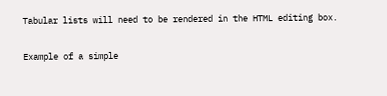Tabular lists will need to be rendered in the HTML editing box.

Example of a simple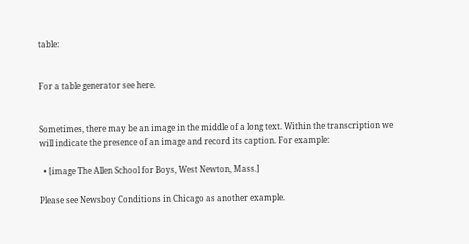table:


For a table generator see here.


Sometimes, there may be an image in the middle of a long text. Within the transcription we will indicate the presence of an image and record its caption. For example:

  • [image The Allen School for Boys, West Newton, Mass.]

Please see Newsboy Conditions in Chicago as another example.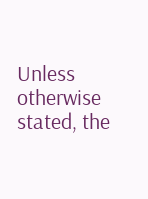Unless otherwise stated, the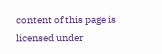content of this page is licensed under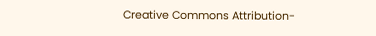Creative Commons Attribution-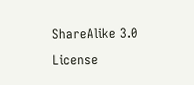ShareAlike 3.0 License